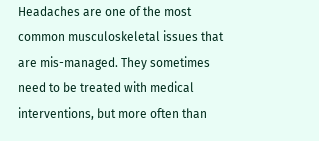Headaches are one of the most common musculoskeletal issues that are mis-managed. They sometimes need to be treated with medical interventions, but more often than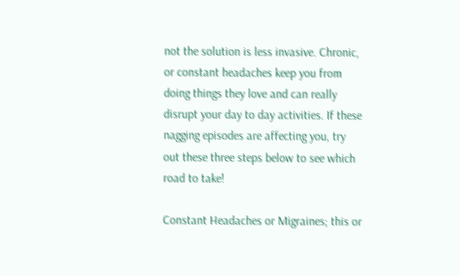not the solution is less invasive. Chronic, or constant headaches keep you from doing things they love and can really disrupt your day to day activities. If these nagging episodes are affecting you, try out these three steps below to see which road to take!

Constant Headaches or Migraines; this or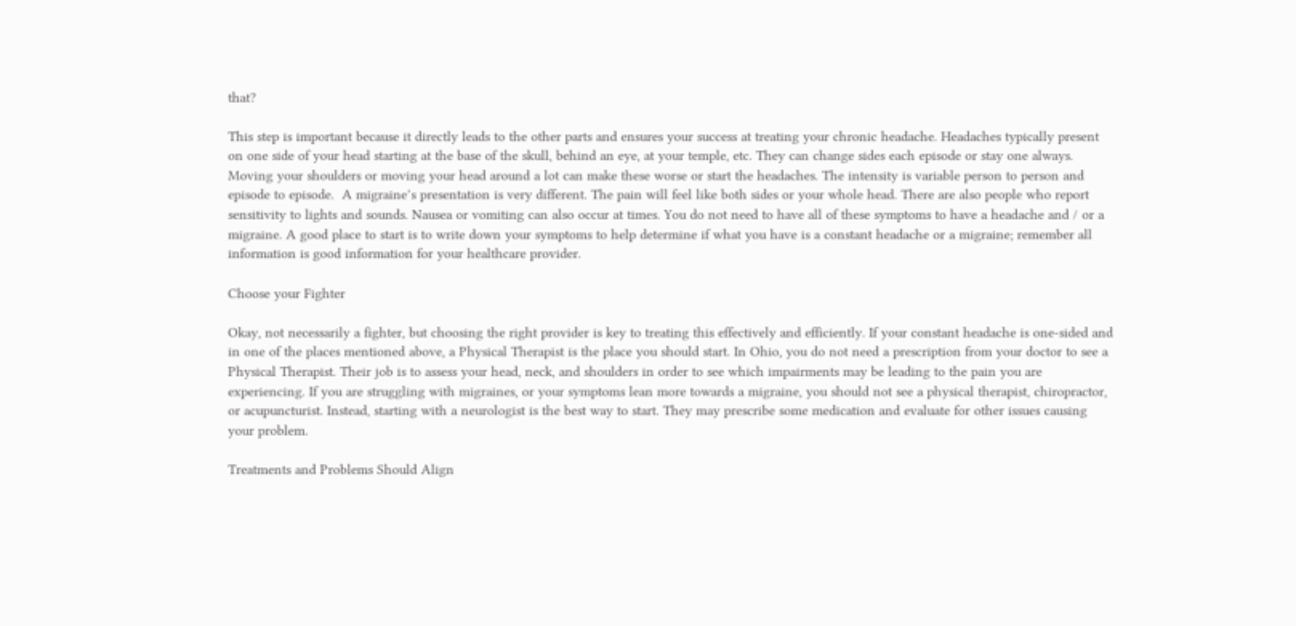that?

This step is important because it directly leads to the other parts and ensures your success at treating your chronic headache. Headaches typically present on one side of your head starting at the base of the skull, behind an eye, at your temple, etc. They can change sides each episode or stay one always. Moving your shoulders or moving your head around a lot can make these worse or start the headaches. The intensity is variable person to person and episode to episode.  A migraine’s presentation is very different. The pain will feel like both sides or your whole head. There are also people who report sensitivity to lights and sounds. Nausea or vomiting can also occur at times. You do not need to have all of these symptoms to have a headache and / or a migraine. A good place to start is to write down your symptoms to help determine if what you have is a constant headache or a migraine; remember all information is good information for your healthcare provider.

Choose your Fighter

Okay, not necessarily a fighter, but choosing the right provider is key to treating this effectively and efficiently. If your constant headache is one-sided and in one of the places mentioned above, a Physical Therapist is the place you should start. In Ohio, you do not need a prescription from your doctor to see a Physical Therapist. Their job is to assess your head, neck, and shoulders in order to see which impairments may be leading to the pain you are experiencing. If you are struggling with migraines, or your symptoms lean more towards a migraine, you should not see a physical therapist, chiropractor, or acupuncturist. Instead, starting with a neurologist is the best way to start. They may prescribe some medication and evaluate for other issues causing your problem.

Treatments and Problems Should Align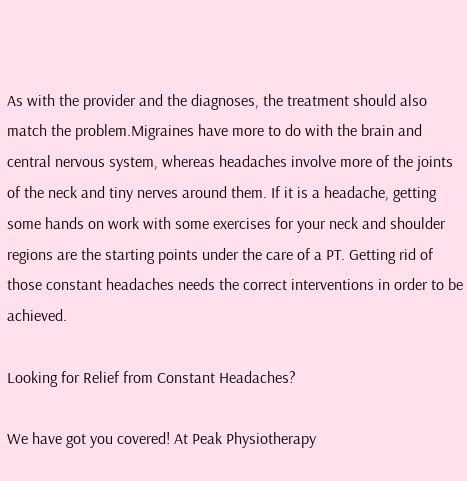As with the provider and the diagnoses, the treatment should also match the problem.Migraines have more to do with the brain and central nervous system, whereas headaches involve more of the joints of the neck and tiny nerves around them. If it is a headache, getting some hands on work with some exercises for your neck and shoulder regions are the starting points under the care of a PT. Getting rid of those constant headaches needs the correct interventions in order to be achieved.

Looking for Relief from Constant Headaches?

We have got you covered! At Peak Physiotherapy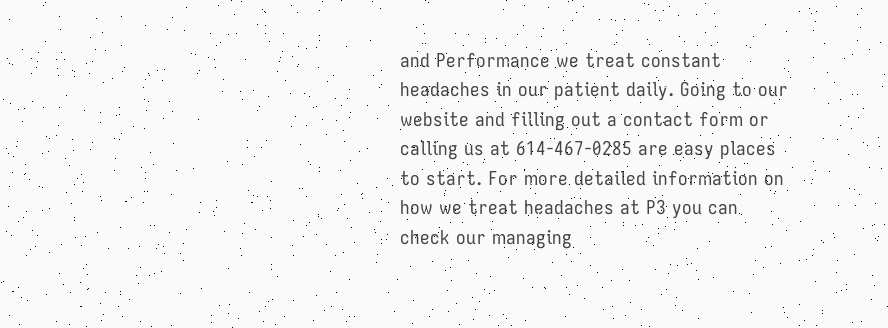and Performance we treat constant headaches in our patient daily. Going to our website and filling out a contact form or calling us at 614-467-0285 are easy places to start. For more detailed information on how we treat headaches at P3 you can check our managing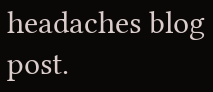headaches blog post.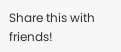Share this with friends!